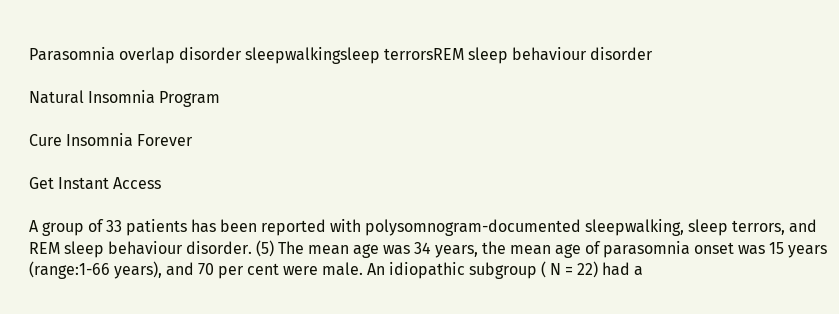Parasomnia overlap disorder sleepwalkingsleep terrorsREM sleep behaviour disorder

Natural Insomnia Program

Cure Insomnia Forever

Get Instant Access

A group of 33 patients has been reported with polysomnogram-documented sleepwalking, sleep terrors, and REM sleep behaviour disorder. (5) The mean age was 34 years, the mean age of parasomnia onset was 15 years (range:1-66 years), and 70 per cent were male. An idiopathic subgroup ( N = 22) had a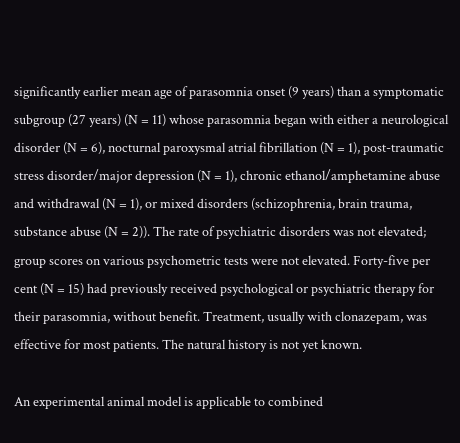significantly earlier mean age of parasomnia onset (9 years) than a symptomatic subgroup (27 years) (N = 11) whose parasomnia began with either a neurological disorder (N = 6), nocturnal paroxysmal atrial fibrillation (N = 1), post-traumatic stress disorder/major depression (N = 1), chronic ethanol/amphetamine abuse and withdrawal (N = 1), or mixed disorders (schizophrenia, brain trauma, substance abuse (N = 2)). The rate of psychiatric disorders was not elevated; group scores on various psychometric tests were not elevated. Forty-five per cent (N = 15) had previously received psychological or psychiatric therapy for their parasomnia, without benefit. Treatment, usually with clonazepam, was effective for most patients. The natural history is not yet known.

An experimental animal model is applicable to combined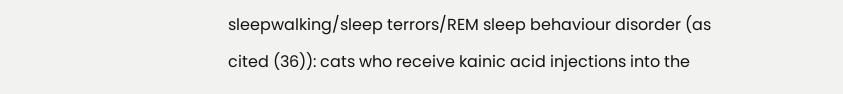sleepwalking/sleep terrors/REM sleep behaviour disorder (as cited (36)): cats who receive kainic acid injections into the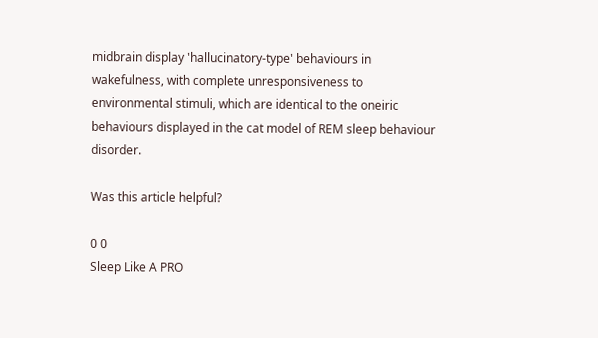midbrain display 'hallucinatory-type' behaviours in wakefulness, with complete unresponsiveness to environmental stimuli, which are identical to the oneiric behaviours displayed in the cat model of REM sleep behaviour disorder.

Was this article helpful?

0 0
Sleep Like A PRO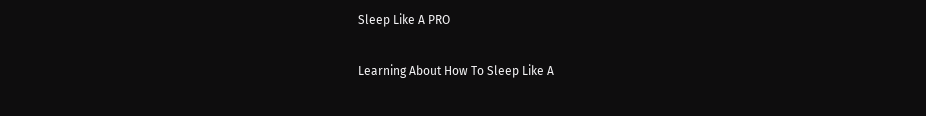Sleep Like A PRO

Learning About How To Sleep Like A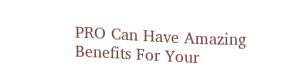PRO Can Have Amazing Benefits For Your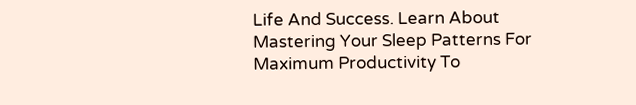Life And Success. Learn About Mastering Your Sleep Patterns For Maximum Productivity To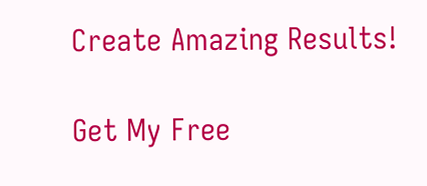Create Amazing Results!

Get My Free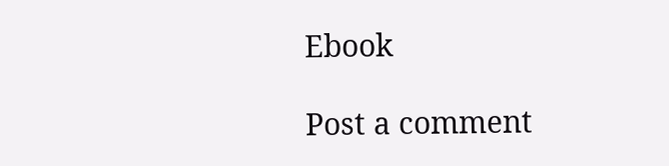Ebook

Post a comment